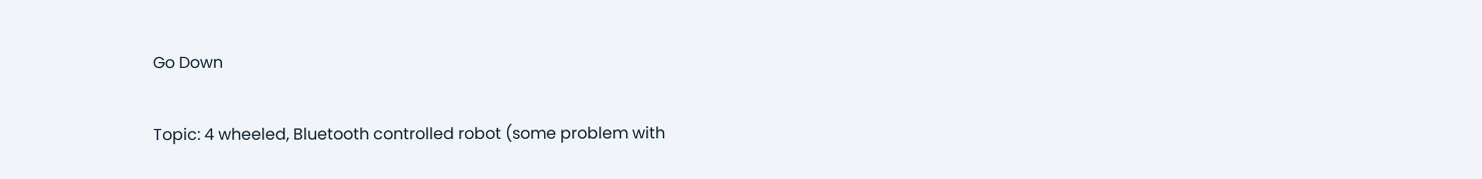Go Down

Topic: 4 wheeled, Bluetooth controlled robot (some problem with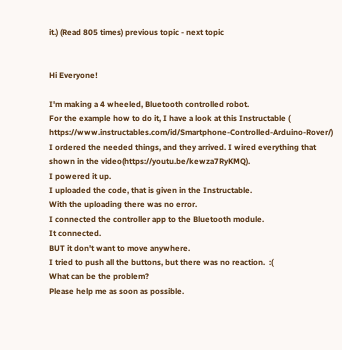it.) (Read 805 times) previous topic - next topic


Hi Everyone!

I'm making a 4 wheeled, Bluetooth controlled robot.
For the example how to do it, I have a look at this Instructable ( https://www.instructables.com/id/Smartphone-Controlled-Arduino-Rover/)
I ordered the needed things, and they arrived. I wired everything that shown in the video(https://youtu.be/kewza7RyKMQ).
I powered it up.
I uploaded the code, that is given in the Instructable.
With the uploading there was no error.
I connected the controller app to the Bluetooth module.
It connected.
BUT it don't want to move anywhere.
I tried to push all the buttons, but there was no reaction.  :(
What can be the problem?
Please help me as soon as possible.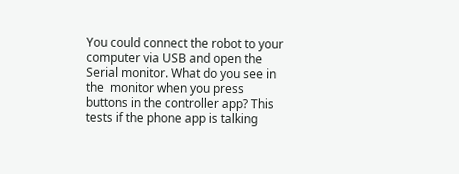You could connect the robot to your computer via USB and open the Serial monitor. What do you see in the  monitor when you press buttons in the controller app? This tests if the phone app is talking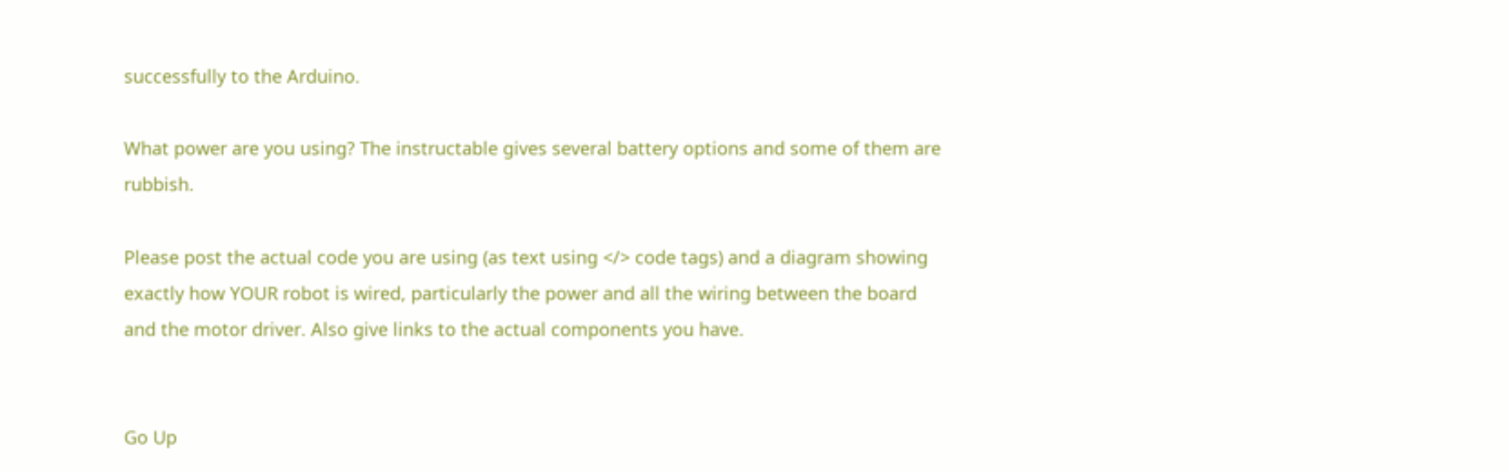successfully to the Arduino.

What power are you using? The instructable gives several battery options and some of them are rubbish.

Please post the actual code you are using (as text using </> code tags) and a diagram showing exactly how YOUR robot is wired, particularly the power and all the wiring between the board and the motor driver. Also give links to the actual components you have.


Go Up